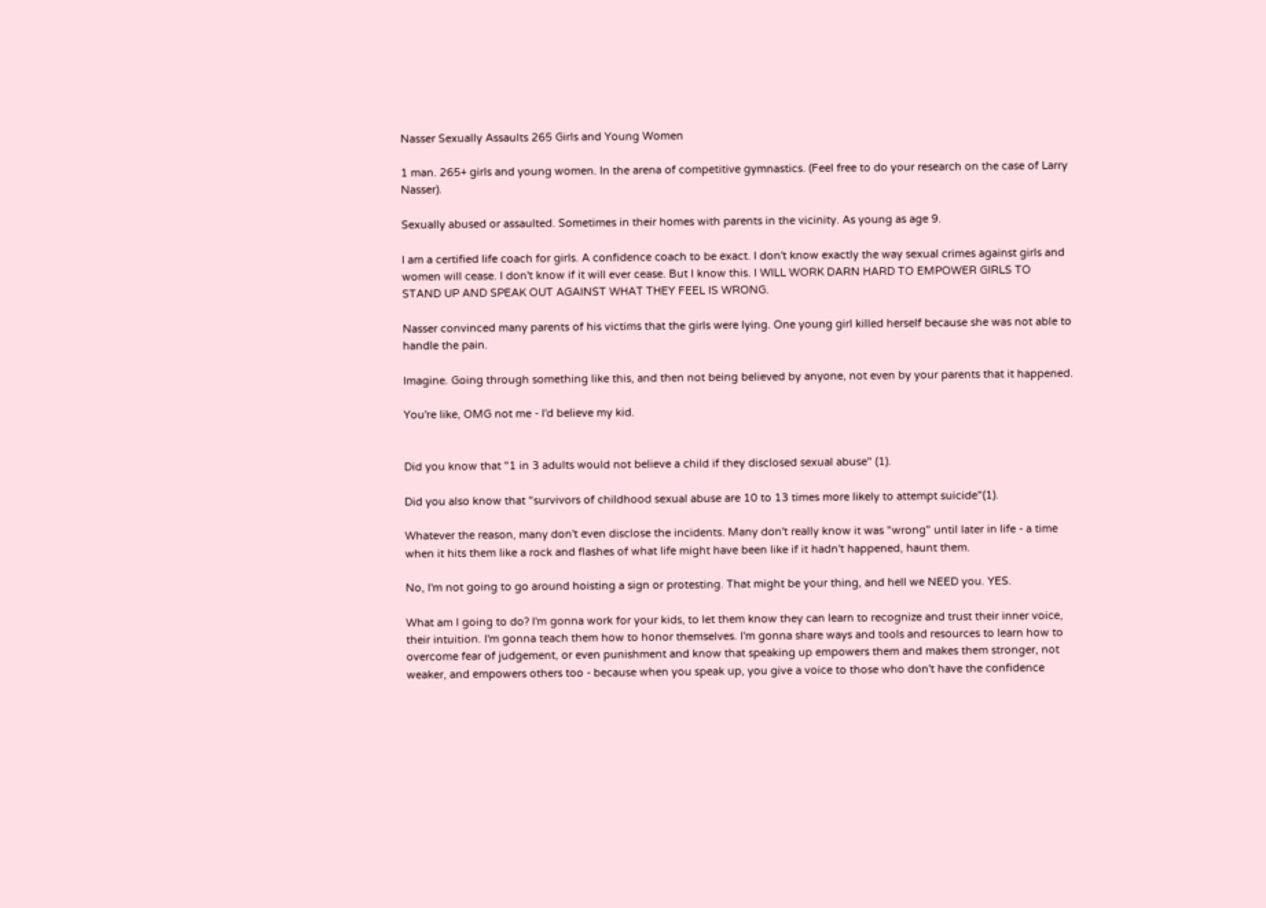Nasser Sexually Assaults 265 Girls and Young Women

1 man. 265+ girls and young women. In the arena of competitive gymnastics. (Feel free to do your research on the case of Larry Nasser).

Sexually abused or assaulted. Sometimes in their homes with parents in the vicinity. As young as age 9.

I am a certified life coach for girls. A confidence coach to be exact. I don't know exactly the way sexual crimes against girls and women will cease. I don't know if it will ever cease. But I know this. I WILL WORK DARN HARD TO EMPOWER GIRLS TO STAND UP AND SPEAK OUT AGAINST WHAT THEY FEEL IS WRONG.

Nasser convinced many parents of his victims that the girls were lying. One young girl killed herself because she was not able to handle the pain.

Imagine. Going through something like this, and then not being believed by anyone, not even by your parents that it happened.

You're like, OMG not me - I'd believe my kid.


Did you know that "1 in 3 adults would not believe a child if they disclosed sexual abuse" (1).

Did you also know that "survivors of childhood sexual abuse are 10 to 13 times more likely to attempt suicide"(1).

Whatever the reason, many don't even disclose the incidents. Many don't really know it was "wrong" until later in life - a time when it hits them like a rock and flashes of what life might have been like if it hadn't happened, haunt them.

No, I'm not going to go around hoisting a sign or protesting. That might be your thing, and hell we NEED you. YES.

What am I going to do? I'm gonna work for your kids, to let them know they can learn to recognize and trust their inner voice, their intuition. I'm gonna teach them how to honor themselves. I'm gonna share ways and tools and resources to learn how to overcome fear of judgement, or even punishment and know that speaking up empowers them and makes them stronger, not weaker, and empowers others too - because when you speak up, you give a voice to those who don't have the confidence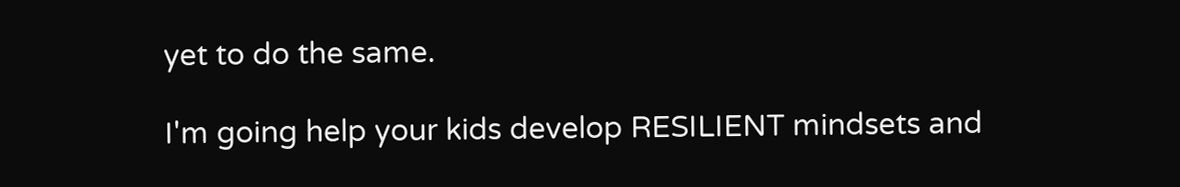yet to do the same.

I'm going help your kids develop RESILIENT mindsets and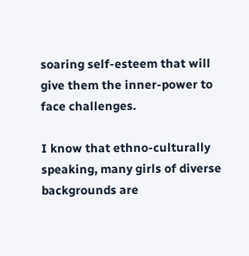soaring self-esteem that will give them the inner-power to face challenges.

I know that ethno-culturally speaking, many girls of diverse backgrounds are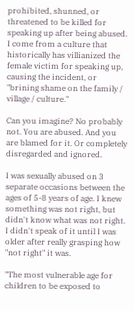prohibited, shunned, or threatened to be killed for speaking up after being abused. I come from a culture that historically has villianized the female victim for speaking up, causing the incident, or "brining shame on the family / village / culture."

Can you imagine? No probably not. You are abused. And you are blamed for it. Or completely disregarded and ignored.

I was sexually abused on 3 separate occasions between the ages of 5-8 years of age. I knew something was not right, but didn't know what was not right. I didn't speak of it until I was older after really grasping how "not right" it was.

"The most vulnerable age for children to be exposed to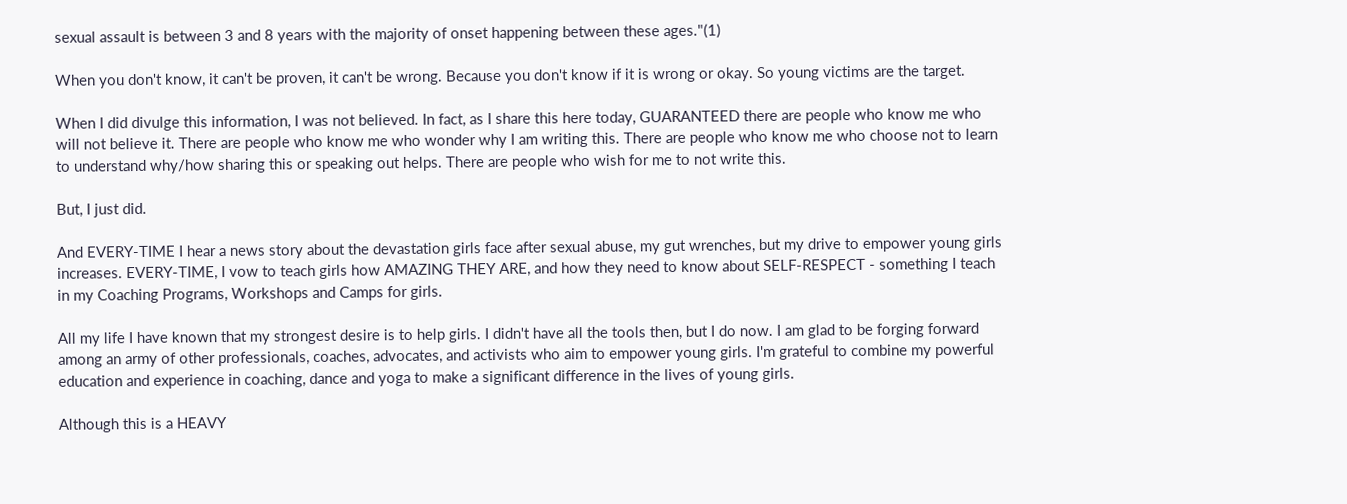sexual assault is between 3 and 8 years with the majority of onset happening between these ages."(1)

When you don't know, it can't be proven, it can't be wrong. Because you don't know if it is wrong or okay. So young victims are the target.

When I did divulge this information, I was not believed. In fact, as I share this here today, GUARANTEED there are people who know me who will not believe it. There are people who know me who wonder why I am writing this. There are people who know me who choose not to learn to understand why/how sharing this or speaking out helps. There are people who wish for me to not write this.

But, I just did.

And EVERY-TIME I hear a news story about the devastation girls face after sexual abuse, my gut wrenches, but my drive to empower young girls increases. EVERY-TIME, I vow to teach girls how AMAZING THEY ARE, and how they need to know about SELF-RESPECT - something I teach in my Coaching Programs, Workshops and Camps for girls.

All my life I have known that my strongest desire is to help girls. I didn't have all the tools then, but I do now. I am glad to be forging forward among an army of other professionals, coaches, advocates, and activists who aim to empower young girls. I'm grateful to combine my powerful education and experience in coaching, dance and yoga to make a significant difference in the lives of young girls.

Although this is a HEAVY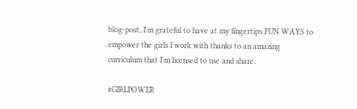blog-post, I'm grateful to have at my fingertips FUN WAYS to empower the girls I work with thanks to an amazing curriculum that I'm licensed to use and share.

#GIRLPOWER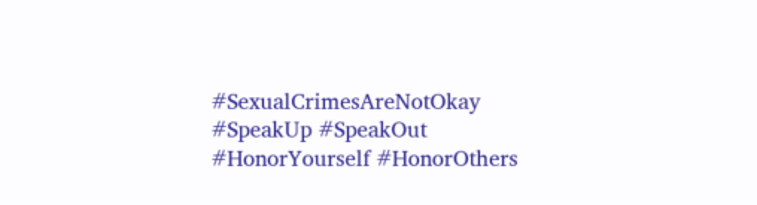#SexualCrimesAreNotOkay #SpeakUp #SpeakOut #HonorYourself #HonorOthers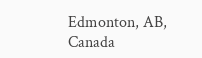Edmonton, AB, Canada